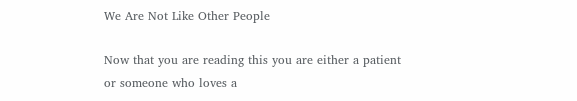We Are Not Like Other People

Now that you are reading this you are either a patient or someone who loves a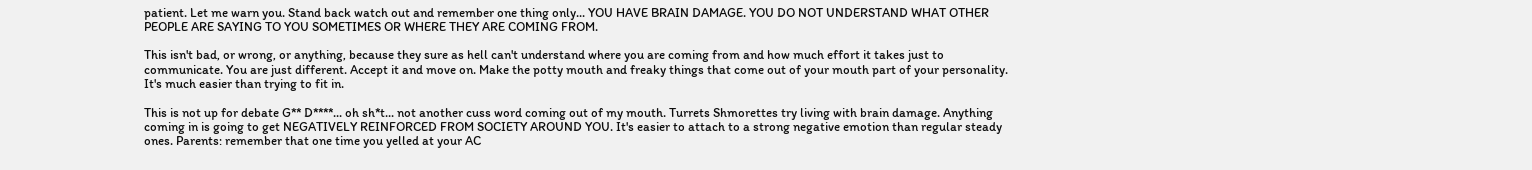patient. Let me warn you. Stand back watch out and remember one thing only... YOU HAVE BRAIN DAMAGE. YOU DO NOT UNDERSTAND WHAT OTHER PEOPLE ARE SAYING TO YOU SOMETIMES OR WHERE THEY ARE COMING FROM.

This isn't bad, or wrong, or anything, because they sure as hell can't understand where you are coming from and how much effort it takes just to communicate. You are just different. Accept it and move on. Make the potty mouth and freaky things that come out of your mouth part of your personality. It's much easier than trying to fit in.

This is not up for debate G** D****... oh sh*t... not another cuss word coming out of my mouth. Turrets Shmorettes try living with brain damage. Anything coming in is going to get NEGATIVELY REINFORCED FROM SOCIETY AROUND YOU. It's easier to attach to a strong negative emotion than regular steady ones. Parents: remember that one time you yelled at your AC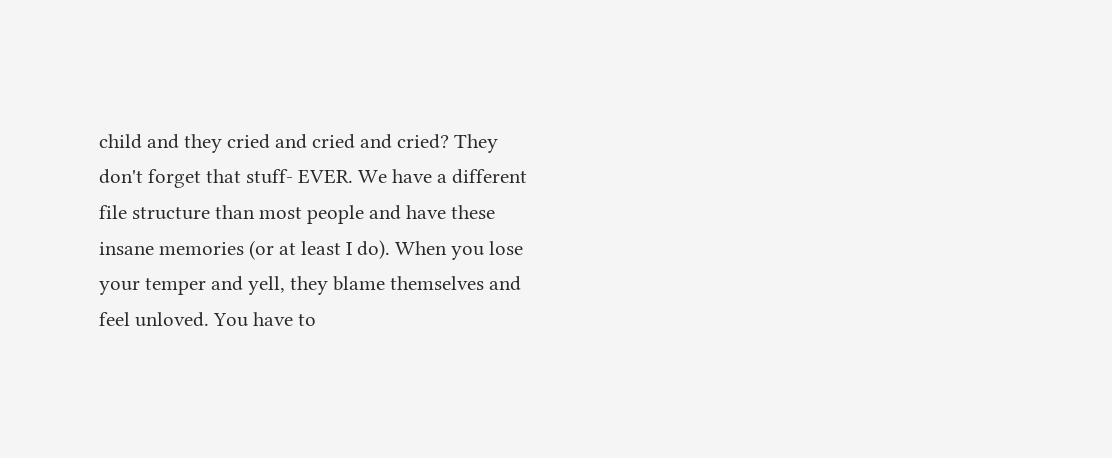child and they cried and cried and cried? They don't forget that stuff- EVER. We have a different file structure than most people and have these insane memories (or at least I do). When you lose your temper and yell, they blame themselves and feel unloved. You have to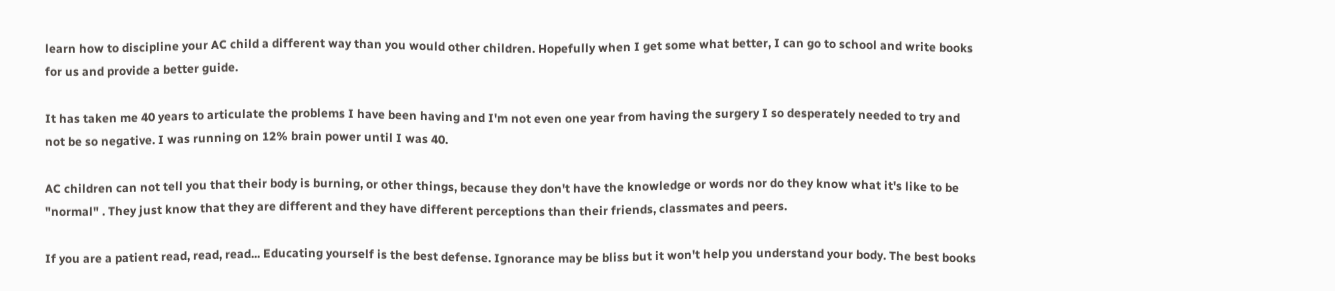learn how to discipline your AC child a different way than you would other children. Hopefully when I get some what better, I can go to school and write books for us and provide a better guide.

It has taken me 40 years to articulate the problems I have been having and I'm not even one year from having the surgery I so desperately needed to try and not be so negative. I was running on 12% brain power until I was 40.

AC children can not tell you that their body is burning, or other things, because they don't have the knowledge or words nor do they know what it's like to be "normal" . They just know that they are different and they have different perceptions than their friends, classmates and peers.

If you are a patient read, read, read... Educating yourself is the best defense. Ignorance may be bliss but it won't help you understand your body. The best books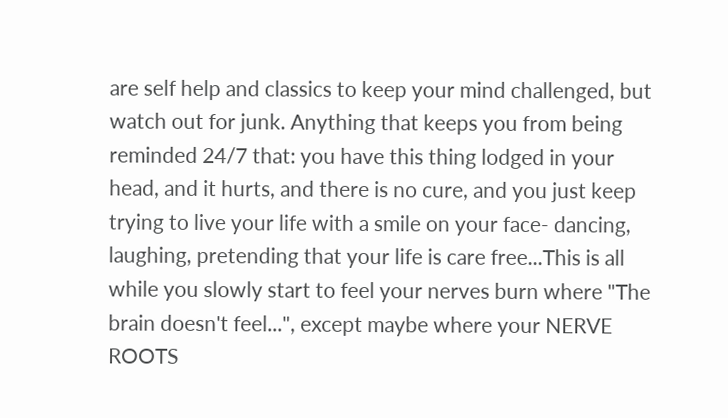are self help and classics to keep your mind challenged, but watch out for junk. Anything that keeps you from being reminded 24/7 that: you have this thing lodged in your head, and it hurts, and there is no cure, and you just keep trying to live your life with a smile on your face- dancing, laughing, pretending that your life is care free...This is all while you slowly start to feel your nerves burn where "The brain doesn't feel...", except maybe where your NERVE ROOTS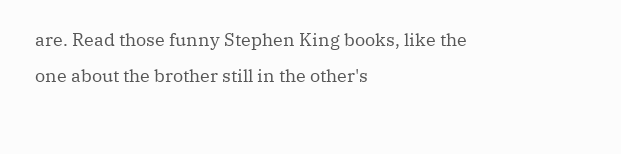are. Read those funny Stephen King books, like the one about the brother still in the other's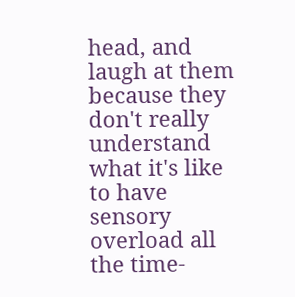head, and laugh at them because they don't really understand what it's like to have sensory overload all the time-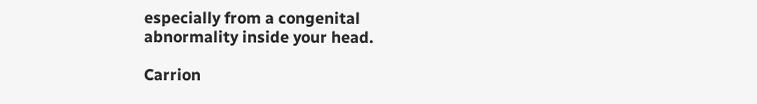especially from a congenital abnormality inside your head.

Carrion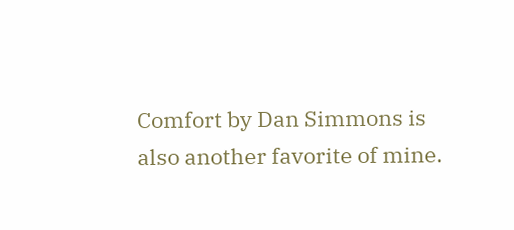Comfort by Dan Simmons is also another favorite of mine.